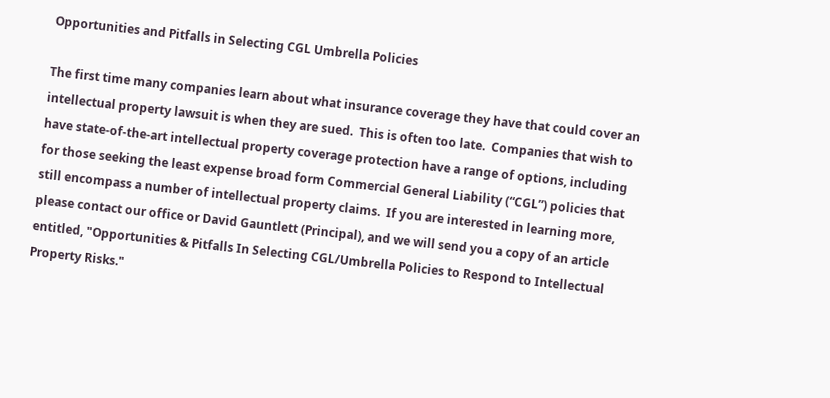Opportunities and Pitfalls in Selecting CGL Umbrella Policies

The first time many companies learn about what insurance coverage they have that could cover an intellectual property lawsuit is when they are sued.  This is often too late.  Companies that wish to have state-of-the-art intellectual property coverage protection have a range of options, including for those seeking the least expense broad form Commercial General Liability (“CGL”) policies that still encompass a number of intellectual property claims.  If you are interested in learning more, please contact our office or David Gauntlett (Principal), and we will send you a copy of an article entitled, "Opportunities & Pitfalls In Selecting CGL/Umbrella Policies to Respond to Intellectual Property Risks."